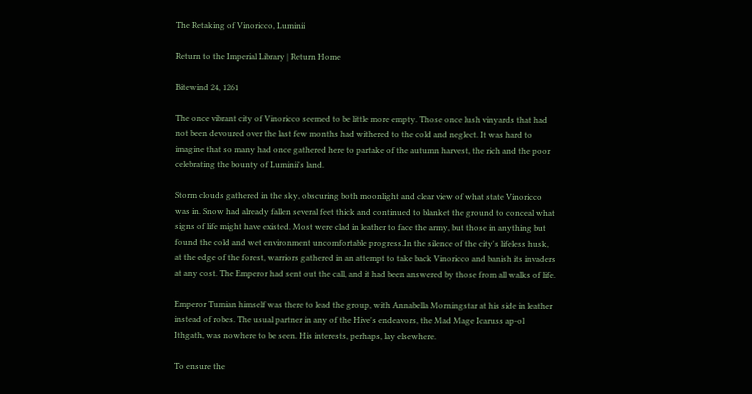The Retaking of Vinoricco, Luminii

Return to the Imperial Library | Return Home

Bitewind 24, 1261

The once vibrant city of Vinoricco seemed to be little more empty. Those once lush vinyards that had not been devoured over the last few months had withered to the cold and neglect. It was hard to imagine that so many had once gathered here to partake of the autumn harvest, the rich and the poor celebrating the bounty of Luminii's land.

Storm clouds gathered in the sky, obscuring both moonlight and clear view of what state Vinoricco was in. Snow had already fallen several feet thick and continued to blanket the ground to conceal what signs of life might have existed. Most were clad in leather to face the army, but those in anything but found the cold and wet environment uncomfortable progress.In the silence of the city's lifeless husk, at the edge of the forest, warriors gathered in an attempt to take back Vinoricco and banish its invaders at any cost. The Emperor had sent out the call, and it had been answered by those from all walks of life.

Emperor Tumian himself was there to lead the group, with Annabella Morningstar at his side in leather instead of robes. The usual partner in any of the Hive's endeavors, the Mad Mage Icaruss ap-ol Ithgath, was nowhere to be seen. His interests, perhaps, lay elsewhere.

To ensure the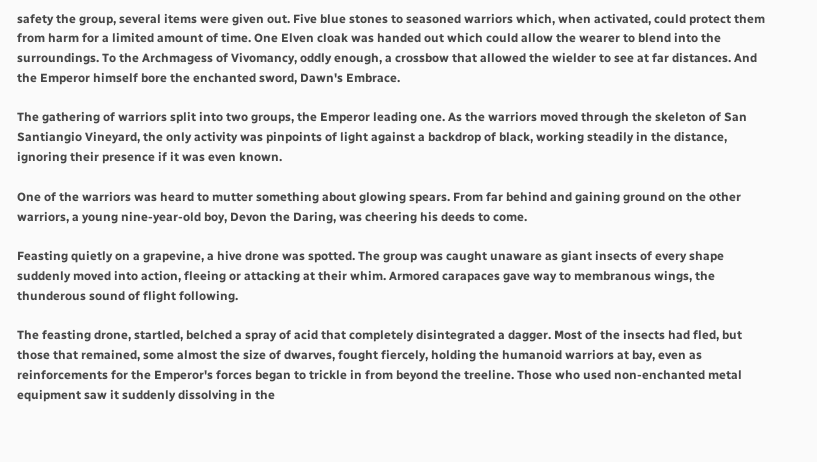safety the group, several items were given out. Five blue stones to seasoned warriors which, when activated, could protect them from harm for a limited amount of time. One Elven cloak was handed out which could allow the wearer to blend into the surroundings. To the Archmagess of Vivomancy, oddly enough, a crossbow that allowed the wielder to see at far distances. And the Emperor himself bore the enchanted sword, Dawn's Embrace.

The gathering of warriors split into two groups, the Emperor leading one. As the warriors moved through the skeleton of San Santiangio Vineyard, the only activity was pinpoints of light against a backdrop of black, working steadily in the distance, ignoring their presence if it was even known.

One of the warriors was heard to mutter something about glowing spears. From far behind and gaining ground on the other warriors, a young nine-year-old boy, Devon the Daring, was cheering his deeds to come.

Feasting quietly on a grapevine, a hive drone was spotted. The group was caught unaware as giant insects of every shape suddenly moved into action, fleeing or attacking at their whim. Armored carapaces gave way to membranous wings, the thunderous sound of flight following.

The feasting drone, startled, belched a spray of acid that completely disintegrated a dagger. Most of the insects had fled, but those that remained, some almost the size of dwarves, fought fiercely, holding the humanoid warriors at bay, even as reinforcements for the Emperor's forces began to trickle in from beyond the treeline. Those who used non-enchanted metal equipment saw it suddenly dissolving in the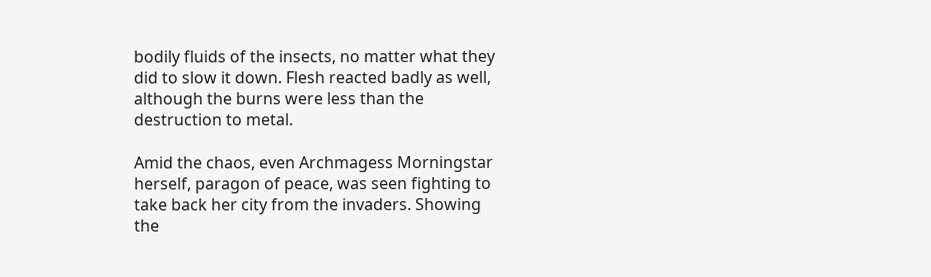bodily fluids of the insects, no matter what they did to slow it down. Flesh reacted badly as well, although the burns were less than the destruction to metal.

Amid the chaos, even Archmagess Morningstar herself, paragon of peace, was seen fighting to take back her city from the invaders. Showing the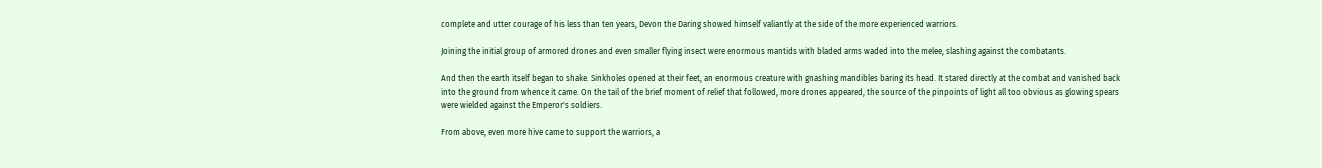complete and utter courage of his less than ten years, Devon the Daring showed himself valiantly at the side of the more experienced warriors.

Joining the initial group of armored drones and even smaller flying insect were enormous mantids with bladed arms waded into the melee, slashing against the combatants.

And then the earth itself began to shake. Sinkholes opened at their feet, an enormous creature with gnashing mandibles baring its head. It stared directly at the combat and vanished back into the ground from whence it came. On the tail of the brief moment of relief that followed, more drones appeared, the source of the pinpoints of light all too obvious as glowing spears were wielded against the Emperor's soldiers.

From above, even more hive came to support the warriors, a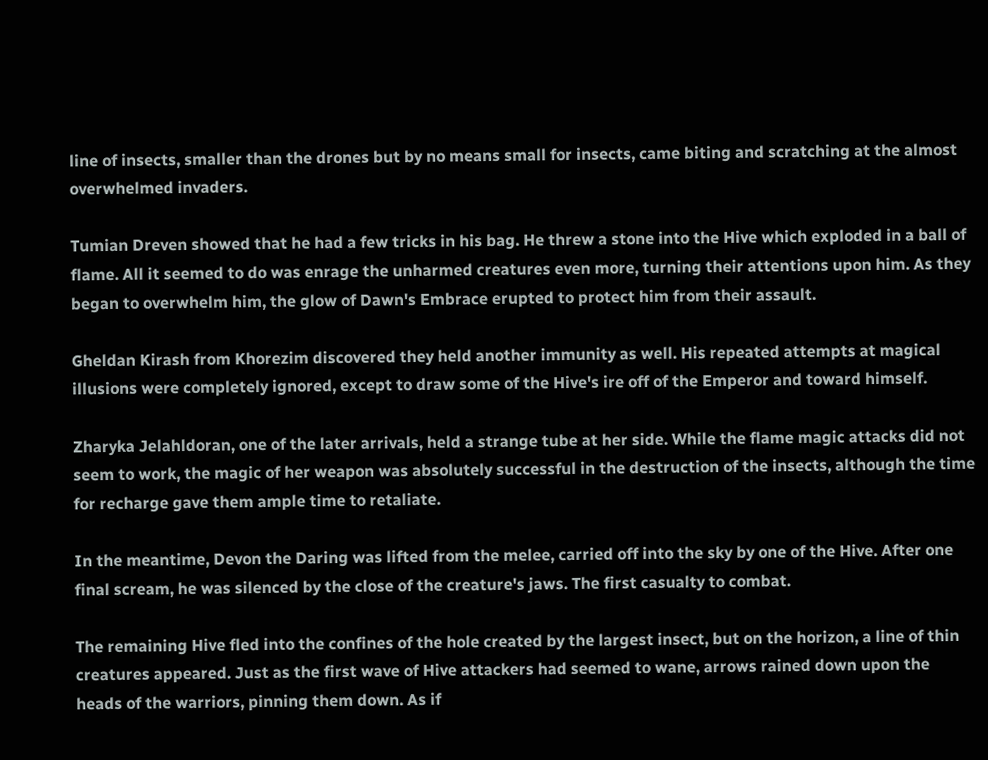line of insects, smaller than the drones but by no means small for insects, came biting and scratching at the almost overwhelmed invaders.

Tumian Dreven showed that he had a few tricks in his bag. He threw a stone into the Hive which exploded in a ball of flame. All it seemed to do was enrage the unharmed creatures even more, turning their attentions upon him. As they began to overwhelm him, the glow of Dawn's Embrace erupted to protect him from their assault.

Gheldan Kirash from Khorezim discovered they held another immunity as well. His repeated attempts at magical illusions were completely ignored, except to draw some of the Hive's ire off of the Emperor and toward himself.

Zharyka Jelahldoran, one of the later arrivals, held a strange tube at her side. While the flame magic attacks did not seem to work, the magic of her weapon was absolutely successful in the destruction of the insects, although the time for recharge gave them ample time to retaliate.

In the meantime, Devon the Daring was lifted from the melee, carried off into the sky by one of the Hive. After one final scream, he was silenced by the close of the creature's jaws. The first casualty to combat.

The remaining Hive fled into the confines of the hole created by the largest insect, but on the horizon, a line of thin creatures appeared. Just as the first wave of Hive attackers had seemed to wane, arrows rained down upon the heads of the warriors, pinning them down. As if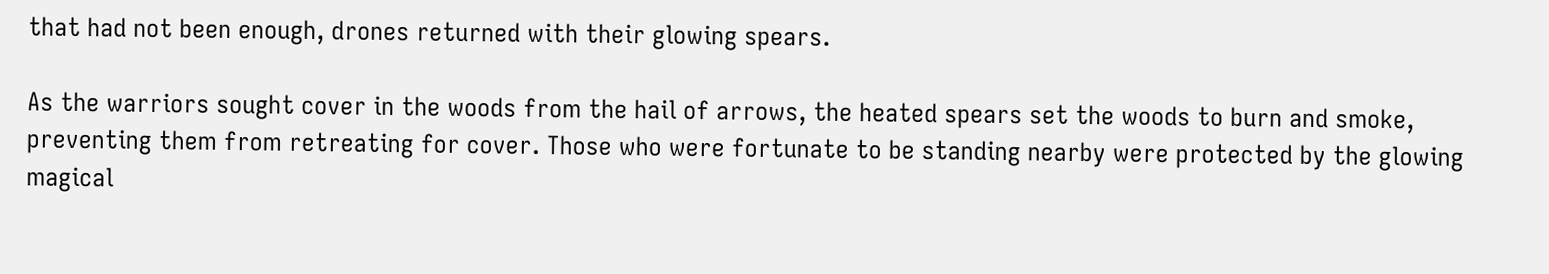that had not been enough, drones returned with their glowing spears.

As the warriors sought cover in the woods from the hail of arrows, the heated spears set the woods to burn and smoke, preventing them from retreating for cover. Those who were fortunate to be standing nearby were protected by the glowing magical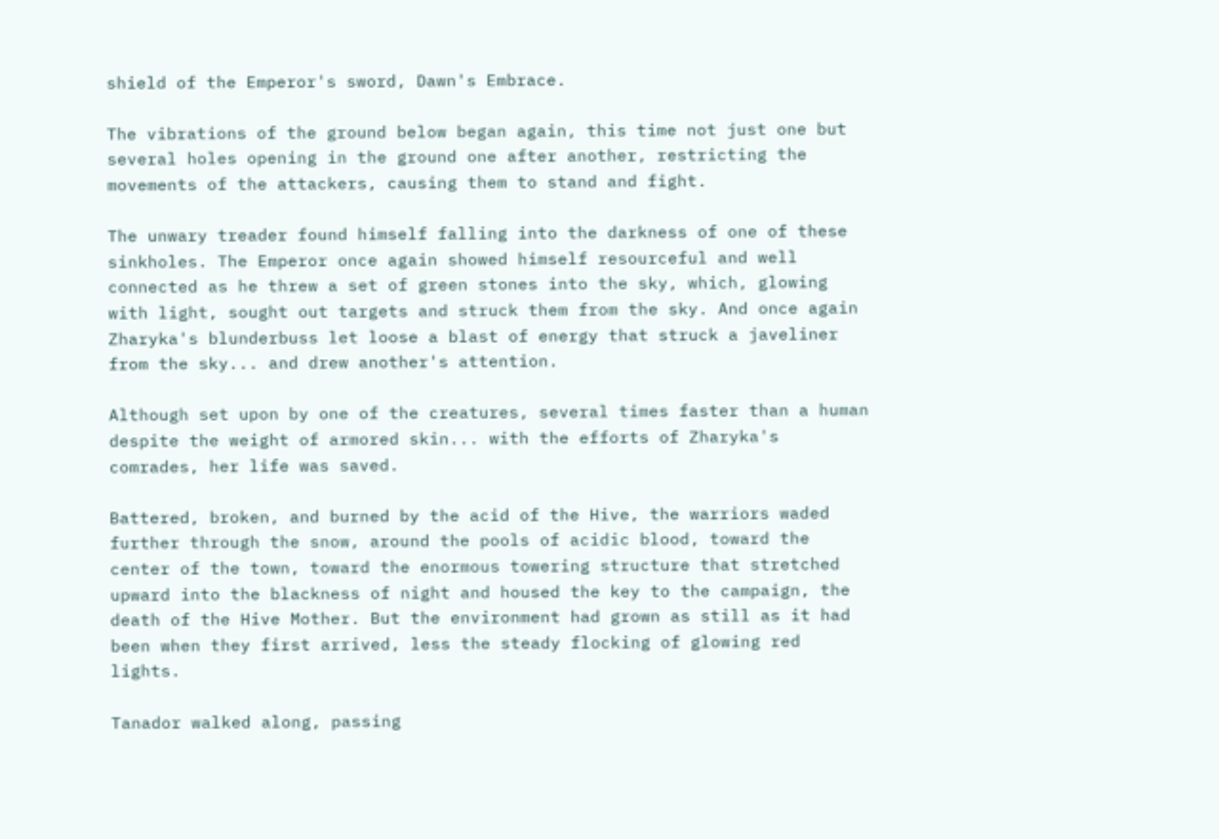shield of the Emperor's sword, Dawn's Embrace.

The vibrations of the ground below began again, this time not just one but several holes opening in the ground one after another, restricting the movements of the attackers, causing them to stand and fight.

The unwary treader found himself falling into the darkness of one of these sinkholes. The Emperor once again showed himself resourceful and well connected as he threw a set of green stones into the sky, which, glowing with light, sought out targets and struck them from the sky. And once again Zharyka's blunderbuss let loose a blast of energy that struck a javeliner from the sky... and drew another's attention.

Although set upon by one of the creatures, several times faster than a human despite the weight of armored skin... with the efforts of Zharyka's comrades, her life was saved.

Battered, broken, and burned by the acid of the Hive, the warriors waded further through the snow, around the pools of acidic blood, toward the center of the town, toward the enormous towering structure that stretched upward into the blackness of night and housed the key to the campaign, the death of the Hive Mother. But the environment had grown as still as it had been when they first arrived, less the steady flocking of glowing red lights.

Tanador walked along, passing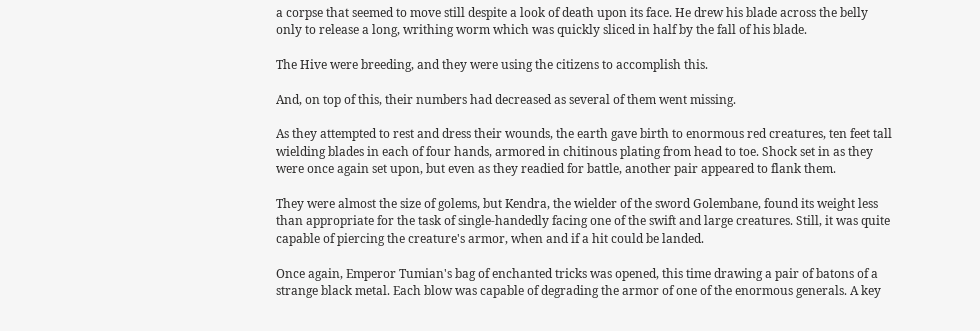a corpse that seemed to move still despite a look of death upon its face. He drew his blade across the belly only to release a long, writhing worm which was quickly sliced in half by the fall of his blade.

The Hive were breeding, and they were using the citizens to accomplish this.

And, on top of this, their numbers had decreased as several of them went missing.

As they attempted to rest and dress their wounds, the earth gave birth to enormous red creatures, ten feet tall wielding blades in each of four hands, armored in chitinous plating from head to toe. Shock set in as they were once again set upon, but even as they readied for battle, another pair appeared to flank them.

They were almost the size of golems, but Kendra, the wielder of the sword Golembane, found its weight less than appropriate for the task of single-handedly facing one of the swift and large creatures. Still, it was quite capable of piercing the creature's armor, when and if a hit could be landed.

Once again, Emperor Tumian's bag of enchanted tricks was opened, this time drawing a pair of batons of a strange black metal. Each blow was capable of degrading the armor of one of the enormous generals. A key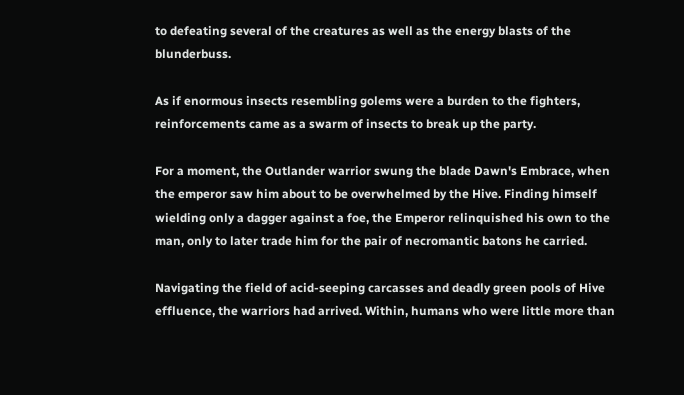to defeating several of the creatures as well as the energy blasts of the blunderbuss.

As if enormous insects resembling golems were a burden to the fighters, reinforcements came as a swarm of insects to break up the party.

For a moment, the Outlander warrior swung the blade Dawn's Embrace, when the emperor saw him about to be overwhelmed by the Hive. Finding himself wielding only a dagger against a foe, the Emperor relinquished his own to the man, only to later trade him for the pair of necromantic batons he carried.

Navigating the field of acid-seeping carcasses and deadly green pools of Hive effluence, the warriors had arrived. Within, humans who were little more than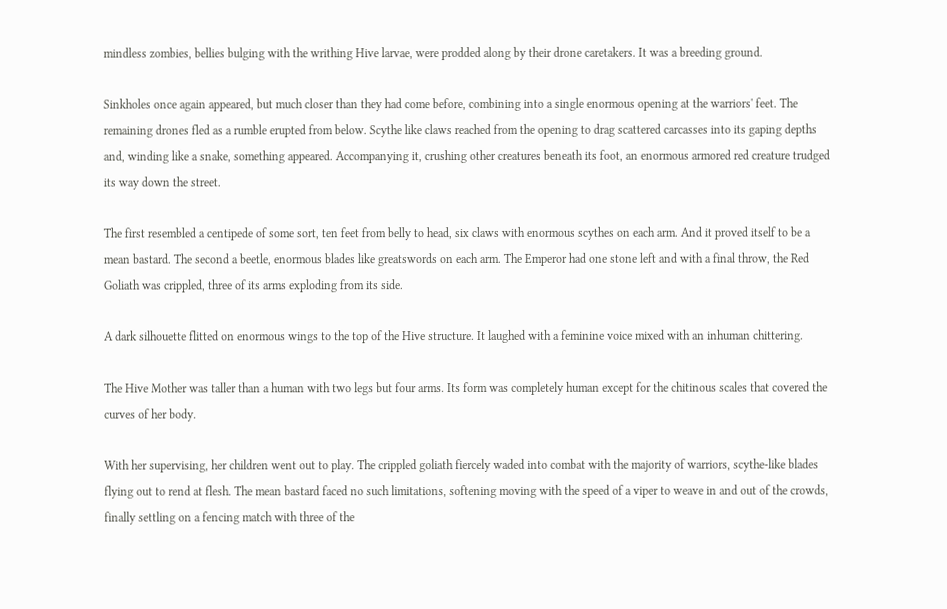mindless zombies, bellies bulging with the writhing Hive larvae, were prodded along by their drone caretakers. It was a breeding ground.

Sinkholes once again appeared, but much closer than they had come before, combining into a single enormous opening at the warriors' feet. The remaining drones fled as a rumble erupted from below. Scythe like claws reached from the opening to drag scattered carcasses into its gaping depths and, winding like a snake, something appeared. Accompanying it, crushing other creatures beneath its foot, an enormous armored red creature trudged its way down the street.

The first resembled a centipede of some sort, ten feet from belly to head, six claws with enormous scythes on each arm. And it proved itself to be a mean bastard. The second a beetle, enormous blades like greatswords on each arm. The Emperor had one stone left and with a final throw, the Red Goliath was crippled, three of its arms exploding from its side.

A dark silhouette flitted on enormous wings to the top of the Hive structure. It laughed with a feminine voice mixed with an inhuman chittering.

The Hive Mother was taller than a human with two legs but four arms. Its form was completely human except for the chitinous scales that covered the curves of her body.

With her supervising, her children went out to play. The crippled goliath fiercely waded into combat with the majority of warriors, scythe-like blades flying out to rend at flesh. The mean bastard faced no such limitations, softening moving with the speed of a viper to weave in and out of the crowds, finally settling on a fencing match with three of the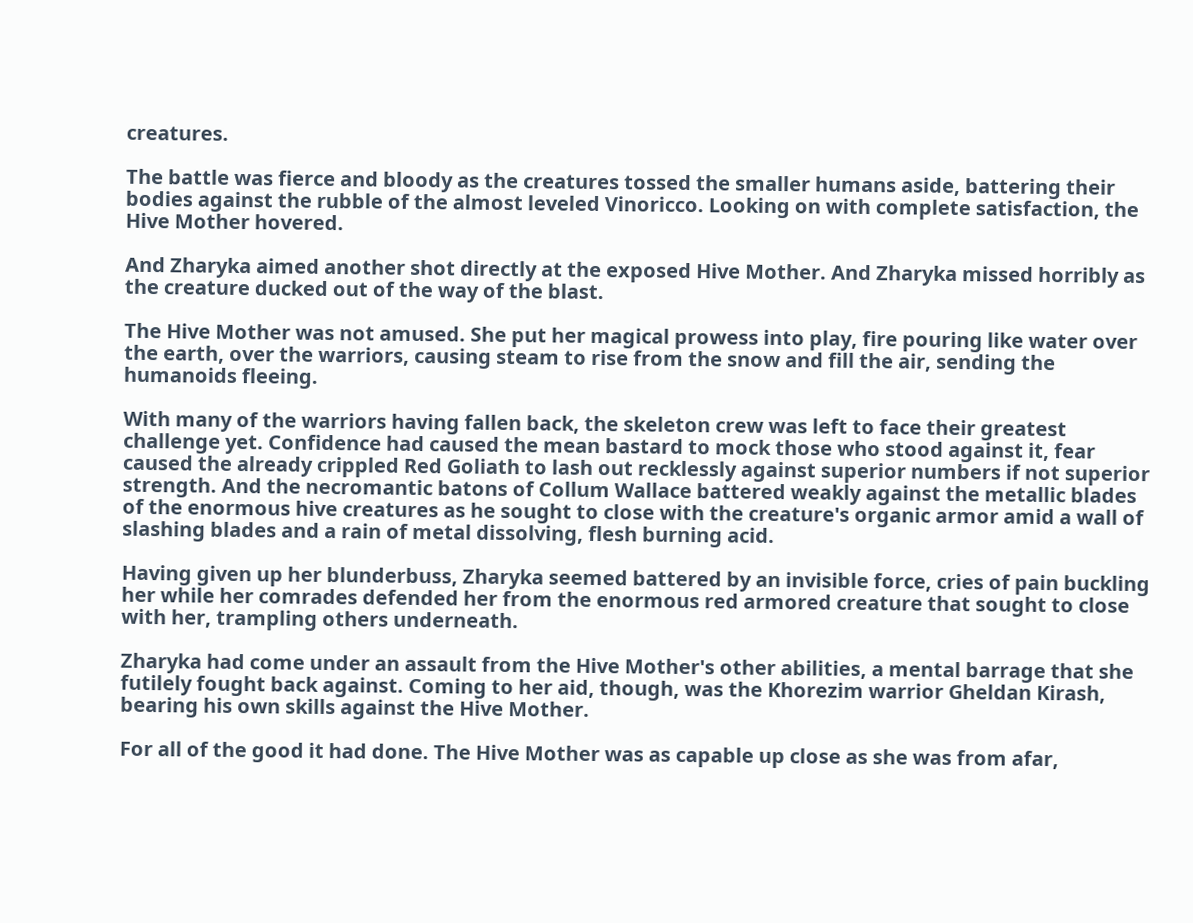creatures.

The battle was fierce and bloody as the creatures tossed the smaller humans aside, battering their bodies against the rubble of the almost leveled Vinoricco. Looking on with complete satisfaction, the Hive Mother hovered.

And Zharyka aimed another shot directly at the exposed Hive Mother. And Zharyka missed horribly as the creature ducked out of the way of the blast.

The Hive Mother was not amused. She put her magical prowess into play, fire pouring like water over the earth, over the warriors, causing steam to rise from the snow and fill the air, sending the humanoids fleeing.

With many of the warriors having fallen back, the skeleton crew was left to face their greatest challenge yet. Confidence had caused the mean bastard to mock those who stood against it, fear caused the already crippled Red Goliath to lash out recklessly against superior numbers if not superior strength. And the necromantic batons of Collum Wallace battered weakly against the metallic blades of the enormous hive creatures as he sought to close with the creature's organic armor amid a wall of slashing blades and a rain of metal dissolving, flesh burning acid.

Having given up her blunderbuss, Zharyka seemed battered by an invisible force, cries of pain buckling her while her comrades defended her from the enormous red armored creature that sought to close with her, trampling others underneath.

Zharyka had come under an assault from the Hive Mother's other abilities, a mental barrage that she futilely fought back against. Coming to her aid, though, was the Khorezim warrior Gheldan Kirash, bearing his own skills against the Hive Mother.

For all of the good it had done. The Hive Mother was as capable up close as she was from afar,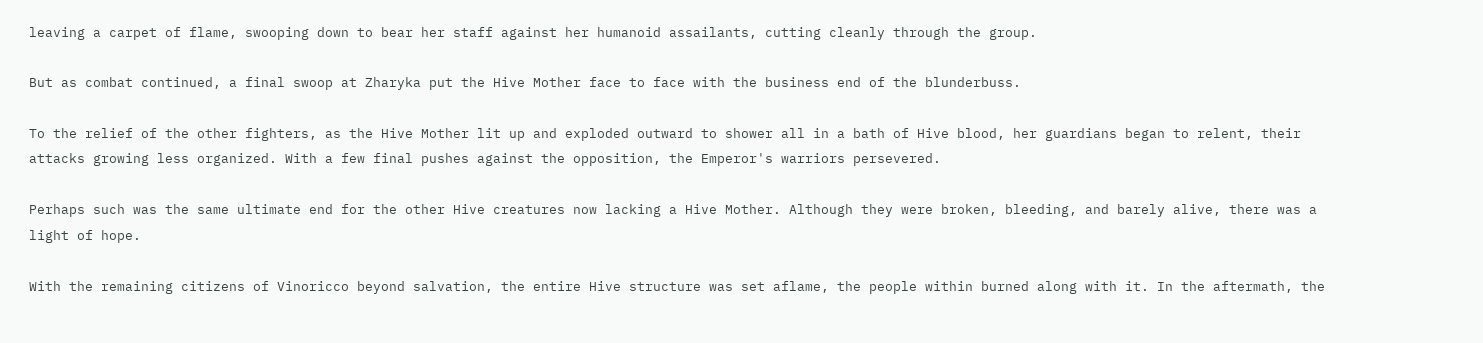leaving a carpet of flame, swooping down to bear her staff against her humanoid assailants, cutting cleanly through the group.

But as combat continued, a final swoop at Zharyka put the Hive Mother face to face with the business end of the blunderbuss.

To the relief of the other fighters, as the Hive Mother lit up and exploded outward to shower all in a bath of Hive blood, her guardians began to relent, their attacks growing less organized. With a few final pushes against the opposition, the Emperor's warriors persevered.

Perhaps such was the same ultimate end for the other Hive creatures now lacking a Hive Mother. Although they were broken, bleeding, and barely alive, there was a light of hope.

With the remaining citizens of Vinoricco beyond salvation, the entire Hive structure was set aflame, the people within burned along with it. In the aftermath, the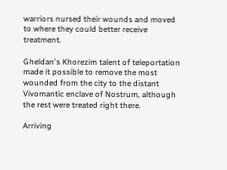warriors nursed their wounds and moved to where they could better receive treatment.

Gheldan's Khorezim talent of teleportation made it possible to remove the most wounded from the city to the distant Vivomantic enclave of Nostrum, although the rest were treated right there.

Arriving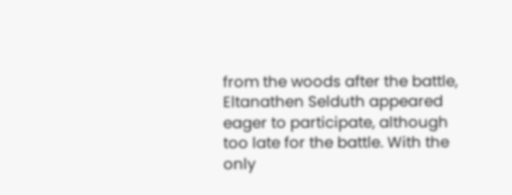from the woods after the battle, Eltanathen Selduth appeared eager to participate, although too late for the battle. With the only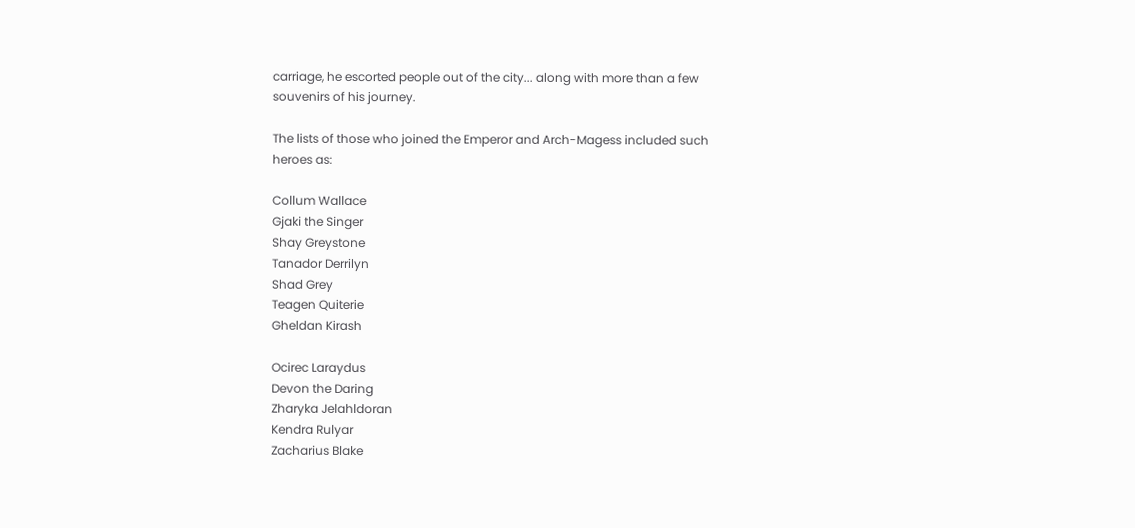carriage, he escorted people out of the city... along with more than a few souvenirs of his journey.

The lists of those who joined the Emperor and Arch-Magess included such heroes as:

Collum Wallace
Gjaki the Singer
Shay Greystone
Tanador Derrilyn
Shad Grey
Teagen Quiterie
Gheldan Kirash

Ocirec Laraydus
Devon the Daring
Zharyka Jelahldoran
Kendra Rulyar
Zacharius Blake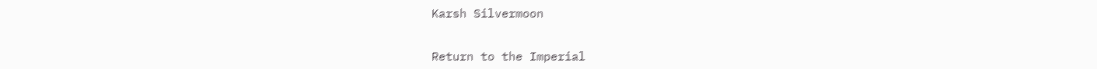Karsh Silvermoon


Return to the Imperial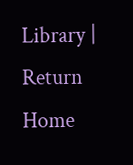Library | Return Home